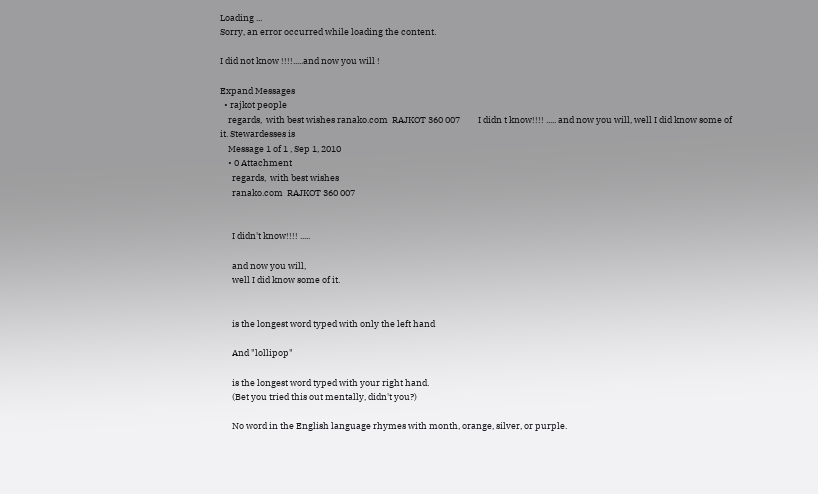Loading ...
Sorry, an error occurred while loading the content.

I did not know !!!!.....and now you will !

Expand Messages
  • rajkot people
    regards,  with best wishes ranako.com  RAJKOT 360 007         I didn t know!!!! ..... and now you will, well I did know some of it. Stewardesses is
    Message 1 of 1 , Sep 1, 2010
    • 0 Attachment
      regards,  with best wishes
      ranako.com  RAJKOT 360 007


      I didn't know!!!! .....

      and now you will,
      well I did know some of it.


      is the longest word typed with only the left hand

      And "lollipop"

      is the longest word typed with your right hand.
      (Bet you tried this out mentally, didn't you?)

      No word in the English language rhymes with month, orange, silver, or purple.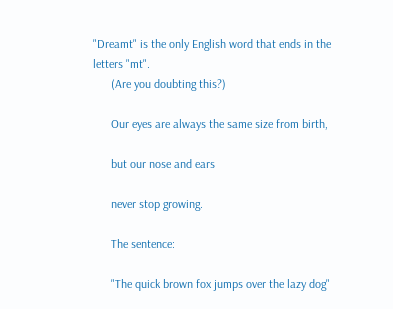"Dreamt" is the only English word that ends in the letters "mt".
      (Are you doubting this?)

      Our eyes are always the same size from birth,

      but our nose and ears

      never stop growing.

      The sentence:

      "The quick brown fox jumps over the lazy dog"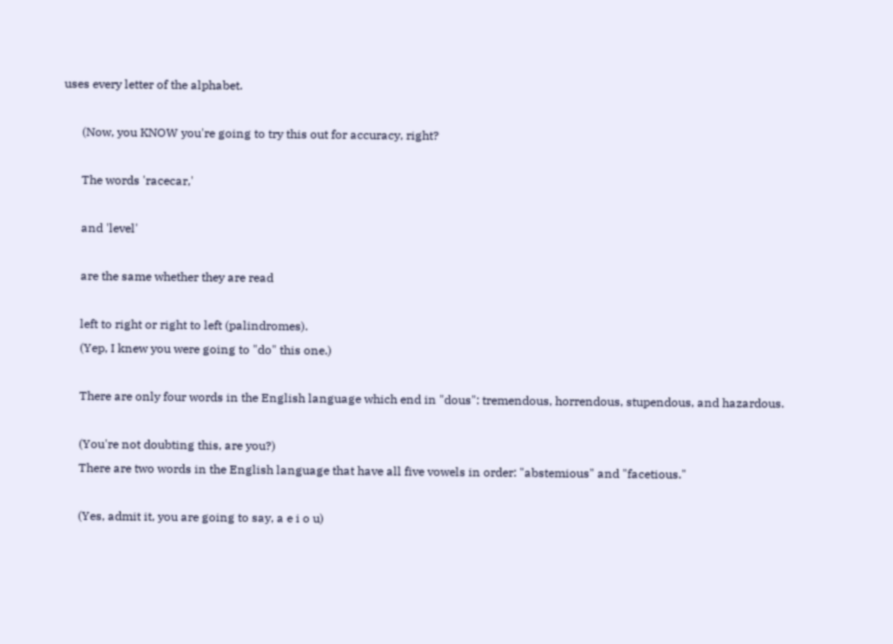uses every letter of the alphabet.

      (Now, you KNOW you're going to try this out for accuracy, right?

      The words 'racecar,'

      and 'level'

      are the same whether they are read

      left to right or right to left (palindromes).
      (Yep, I knew you were going to "do" this one.)

      There are only four words in the English language which end in "dous": tremendous, horrendous, stupendous, and hazardous.

      (You're not doubting this, are you?)
      There are two words in the English language that have all five vowels in order: "abstemious" and "facetious."

      (Yes, admit it, you are going to say, a e i o u)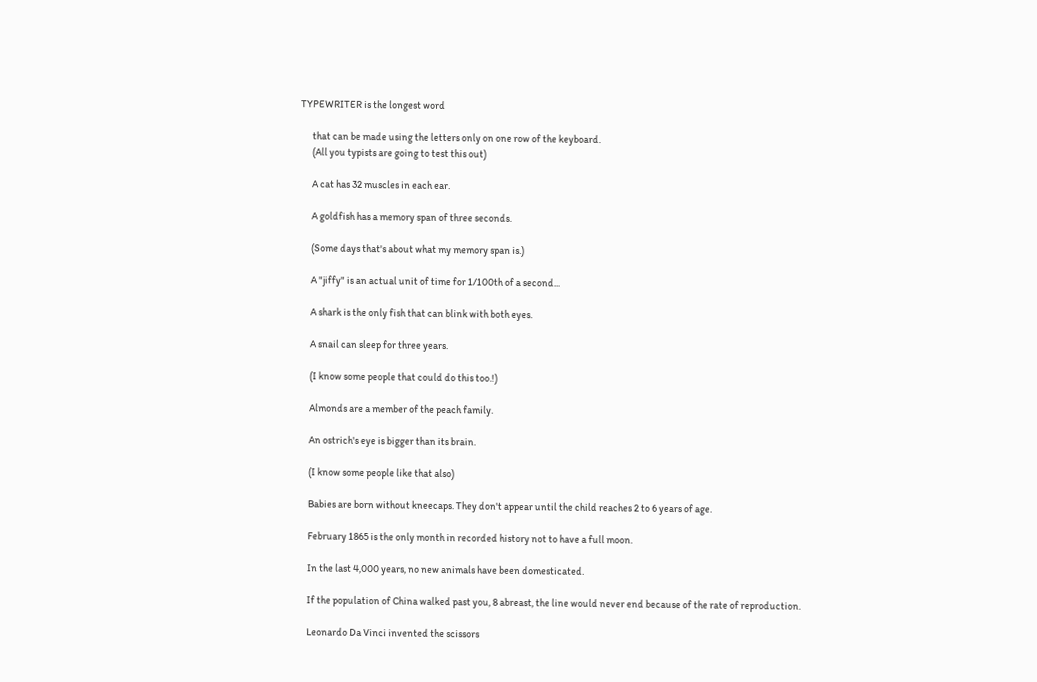TYPEWRITER is the longest word

      that can be made using the letters only on one row of the keyboard.
      (All you typists are going to test this out)

      A cat has 32 muscles in each ear.

      A goldfish has a memory span of three seconds.

      (Some days that's about what my memory span is.)

      A "jiffy" is an actual unit of time for 1/100th of a second...

      A shark is the only fish that can blink with both eyes.

      A snail can sleep for three years.

      (I know some people that could do this too.!)

      Almonds are a member of the peach family.

      An ostrich's eye is bigger than its brain.

      (I know some people like that also)

      Babies are born without kneecaps. They don't appear until the child reaches 2 to 6 years of age.

      February 1865 is the only month in recorded history not to have a full moon.

      In the last 4,000 years, no new animals have been domesticated.

      If the population of China walked past you, 8 abreast, the line would never end because of the rate of reproduction.

      Leonardo Da Vinci invented the scissors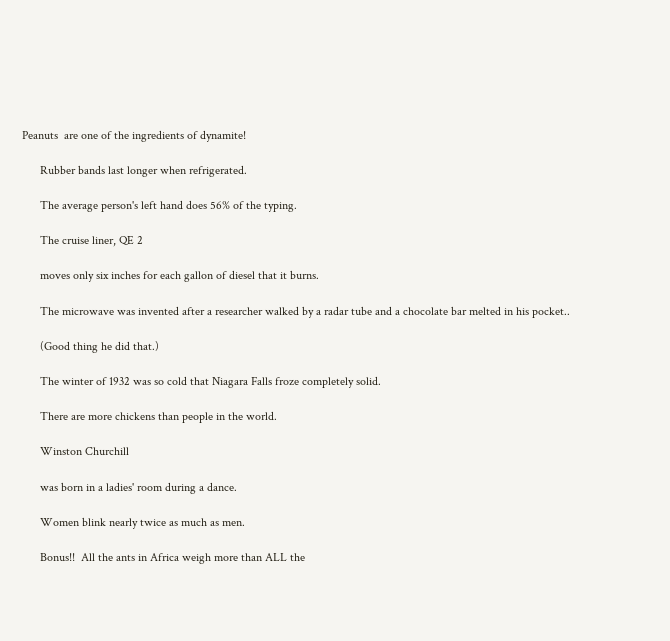Peanuts  are one of the ingredients of dynamite!

      Rubber bands last longer when refrigerated.

      The average person's left hand does 56% of the typing.

      The cruise liner, QE 2

      moves only six inches for each gallon of diesel that it burns.

      The microwave was invented after a researcher walked by a radar tube and a chocolate bar melted in his pocket..

      (Good thing he did that.)

      The winter of 1932 was so cold that Niagara Falls froze completely solid.

      There are more chickens than people in the world.

      Winston Churchill

      was born in a ladies' room during a dance.

      Women blink nearly twice as much as men.

      Bonus!!  All the ants in Africa weigh more than ALL the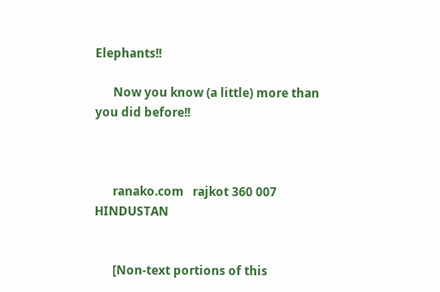Elephants!!

      Now you know (a little) more than you did before!!



      ranako.com   rajkot 360 007     HINDUSTAN


      [Non-text portions of this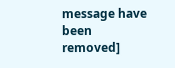message have been removed]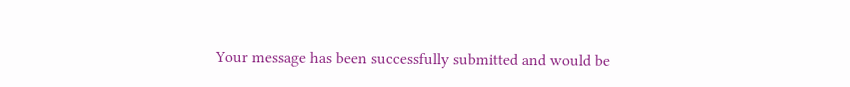Your message has been successfully submitted and would be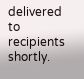delivered to recipients shortly.